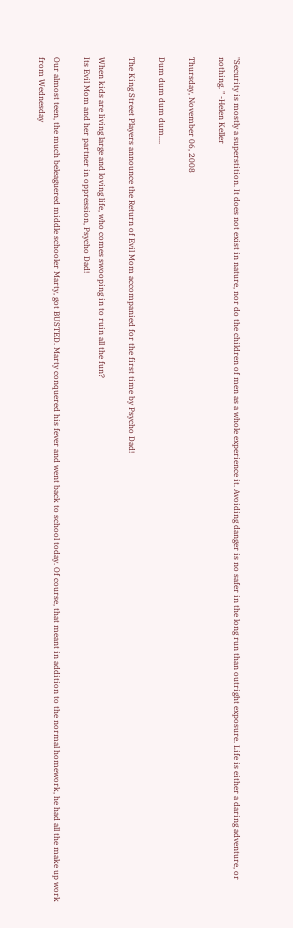"Security is mostly a superstition. It does not exist in nature, nor do the children of men as a whole experience it. Avoiding danger is no safer in the long run than outright exposure. Life is either a daring adventure, or nothing. " -Helen Keller

Thursday, November 06, 2008

Dum dum dum dum....

The King Street Players announce the Return of Evil Mom accompanied for the first time by Psycho Dad!

When kids are living large and loving life, who comes swooping in to ruin all the fun?
Its Evil Mom and her partner in oppression, Psycho Dad!

Our almost teen, the much beleaguered middle schooler Marty, got BUSTED. Marty conquered his fever and went back to school today. Of course, that meant in addition to the normal homework, he had all the make up work from Wednesday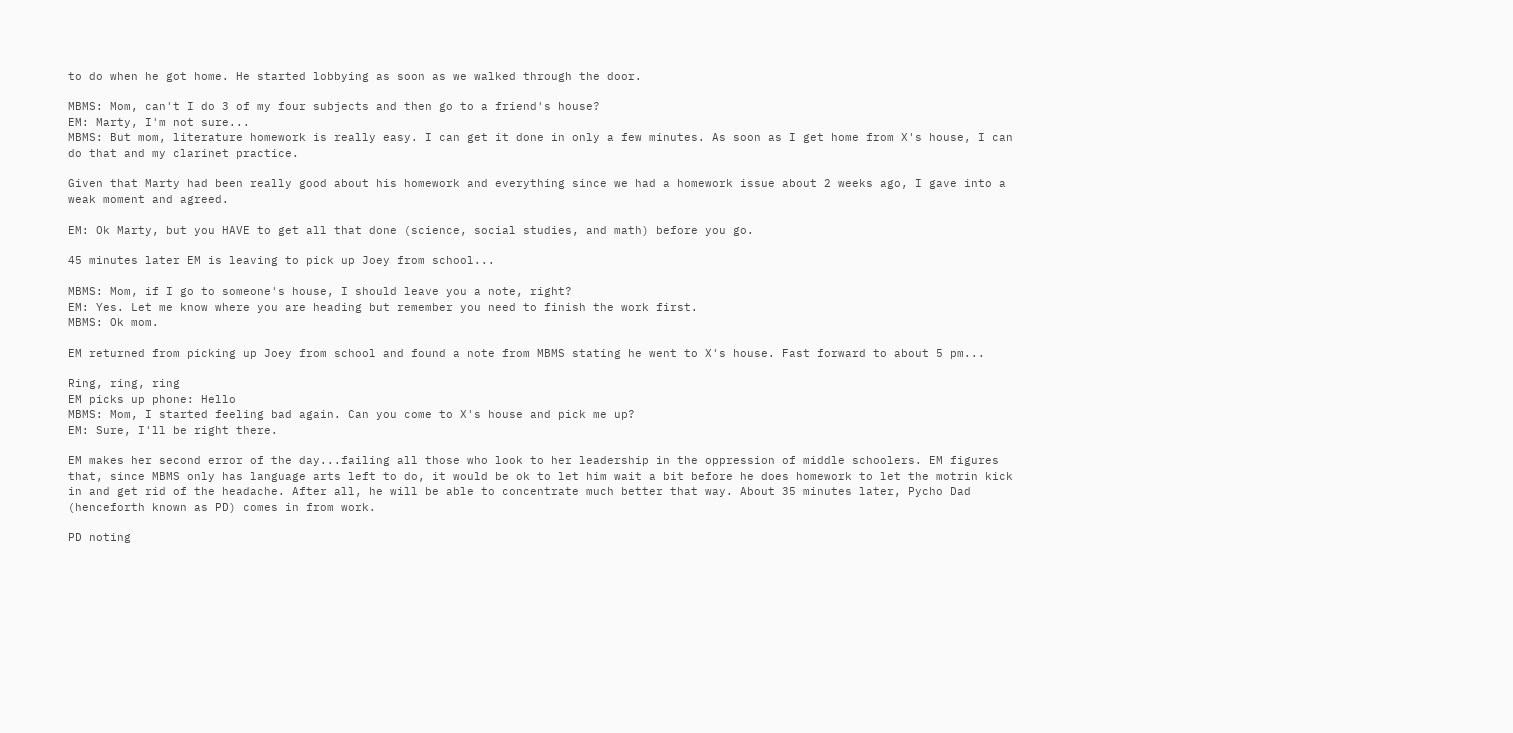to do when he got home. He started lobbying as soon as we walked through the door.

MBMS: Mom, can't I do 3 of my four subjects and then go to a friend's house?
EM: Marty, I'm not sure...
MBMS: But mom, literature homework is really easy. I can get it done in only a few minutes. As soon as I get home from X's house, I can do that and my clarinet practice.

Given that Marty had been really good about his homework and everything since we had a homework issue about 2 weeks ago, I gave into a weak moment and agreed.

EM: Ok Marty, but you HAVE to get all that done (science, social studies, and math) before you go.

45 minutes later EM is leaving to pick up Joey from school...

MBMS: Mom, if I go to someone's house, I should leave you a note, right?
EM: Yes. Let me know where you are heading but remember you need to finish the work first.
MBMS: Ok mom.

EM returned from picking up Joey from school and found a note from MBMS stating he went to X's house. Fast forward to about 5 pm...

Ring, ring, ring
EM picks up phone: Hello
MBMS: Mom, I started feeling bad again. Can you come to X's house and pick me up?
EM: Sure, I'll be right there.

EM makes her second error of the day...failing all those who look to her leadership in the oppression of middle schoolers. EM figures that, since MBMS only has language arts left to do, it would be ok to let him wait a bit before he does homework to let the motrin kick in and get rid of the headache. After all, he will be able to concentrate much better that way. About 35 minutes later, Pycho Dad (henceforth known as PD) comes in from work.

PD noting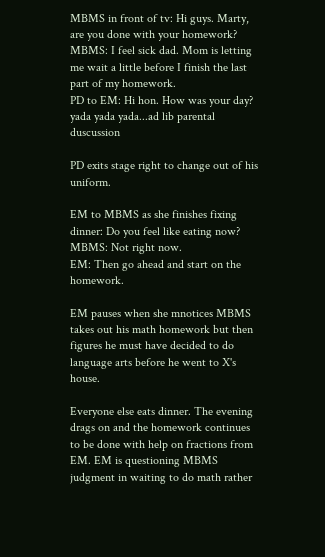MBMS in front of tv: Hi guys. Marty, are you done with your homework?
MBMS: I feel sick dad. Mom is letting me wait a little before I finish the last part of my homework.
PD to EM: Hi hon. How was your day?
yada yada yada...ad lib parental duscussion

PD exits stage right to change out of his uniform.

EM to MBMS as she finishes fixing dinner: Do you feel like eating now?
MBMS: Not right now.
EM: Then go ahead and start on the homework.

EM pauses when she mnotices MBMS takes out his math homework but then figures he must have decided to do language arts before he went to X's house.

Everyone else eats dinner. The evening drags on and the homework continues to be done with help on fractions from EM. EM is questioning MBMS judgment in waiting to do math rather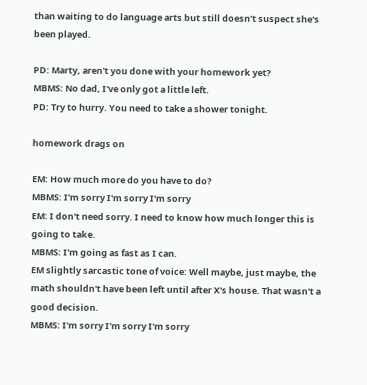than waiting to do language arts but still doesn't suspect she's been played.

PD: Marty, aren't you done with your homework yet?
MBMS: No dad, I've only got a little left.
PD: Try to hurry. You need to take a shower tonight.

homework drags on

EM: How much more do you have to do?
MBMS: I'm sorry I'm sorry I'm sorry
EM: I don't need sorry. I need to know how much longer this is going to take.
MBMS: I'm going as fast as I can.
EM slightly sarcastic tone of voice: Well maybe, just maybe, the math shouldn't have been left until after X's house. That wasn't a good decision.
MBMS: I'm sorry I'm sorry I'm sorry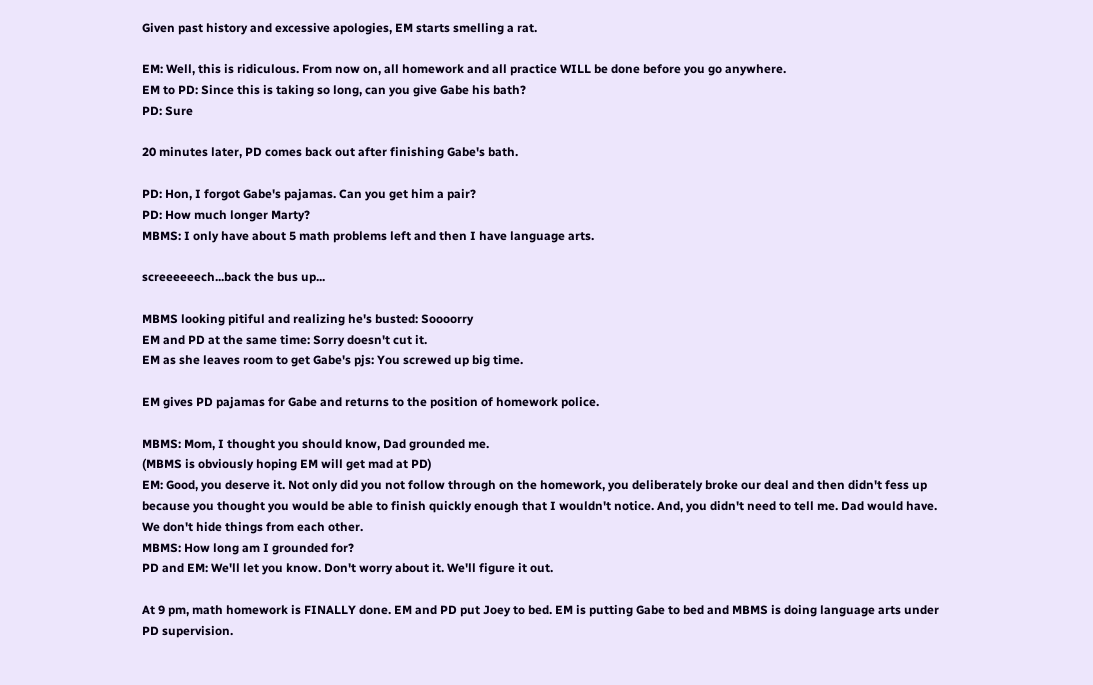Given past history and excessive apologies, EM starts smelling a rat.

EM: Well, this is ridiculous. From now on, all homework and all practice WILL be done before you go anywhere.
EM to PD: Since this is taking so long, can you give Gabe his bath?
PD: Sure

20 minutes later, PD comes back out after finishing Gabe's bath.

PD: Hon, I forgot Gabe's pajamas. Can you get him a pair?
PD: How much longer Marty?
MBMS: I only have about 5 math problems left and then I have language arts.

screeeeeech...back the bus up...

MBMS looking pitiful and realizing he's busted: Soooorry
EM and PD at the same time: Sorry doesn't cut it.
EM as she leaves room to get Gabe's pjs: You screwed up big time.

EM gives PD pajamas for Gabe and returns to the position of homework police.

MBMS: Mom, I thought you should know, Dad grounded me.
(MBMS is obviously hoping EM will get mad at PD)
EM: Good, you deserve it. Not only did you not follow through on the homework, you deliberately broke our deal and then didn't fess up because you thought you would be able to finish quickly enough that I wouldn't notice. And, you didn't need to tell me. Dad would have. We don't hide things from each other.
MBMS: How long am I grounded for?
PD and EM: We'll let you know. Don't worry about it. We'll figure it out.

At 9 pm, math homework is FINALLY done. EM and PD put Joey to bed. EM is putting Gabe to bed and MBMS is doing language arts under PD supervision.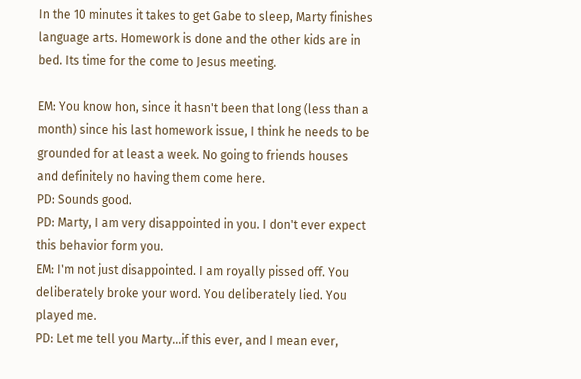In the 10 minutes it takes to get Gabe to sleep, Marty finishes language arts. Homework is done and the other kids are in bed. Its time for the come to Jesus meeting.

EM: You know hon, since it hasn't been that long (less than a month) since his last homework issue, I think he needs to be grounded for at least a week. No going to friends houses and definitely no having them come here.
PD: Sounds good.
PD: Marty, I am very disappointed in you. I don't ever expect this behavior form you.
EM: I'm not just disappointed. I am royally pissed off. You deliberately broke your word. You deliberately lied. You played me.
PD: Let me tell you Marty...if this ever, and I mean ever,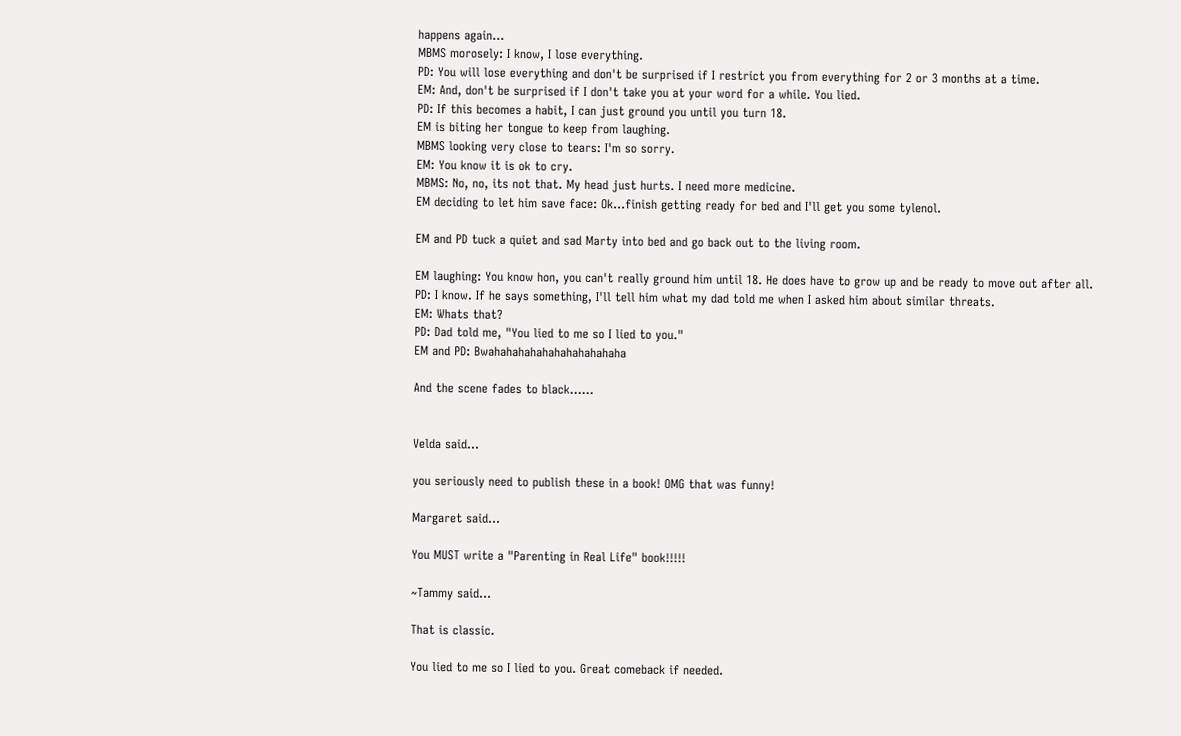happens again...
MBMS morosely: I know, I lose everything.
PD: You will lose everything and don't be surprised if I restrict you from everything for 2 or 3 months at a time.
EM: And, don't be surprised if I don't take you at your word for a while. You lied.
PD: If this becomes a habit, I can just ground you until you turn 18.
EM is biting her tongue to keep from laughing.
MBMS looking very close to tears: I'm so sorry.
EM: You know it is ok to cry.
MBMS: No, no, its not that. My head just hurts. I need more medicine.
EM deciding to let him save face: Ok...finish getting ready for bed and I'll get you some tylenol.

EM and PD tuck a quiet and sad Marty into bed and go back out to the living room.

EM laughing: You know hon, you can't really ground him until 18. He does have to grow up and be ready to move out after all.
PD: I know. If he says something, I'll tell him what my dad told me when I asked him about similar threats.
EM: Whats that?
PD: Dad told me, "You lied to me so I lied to you."
EM and PD: Bwahahahahahahahahahahaha

And the scene fades to black......


Velda said...

you seriously need to publish these in a book! OMG that was funny!

Margaret said...

You MUST write a "Parenting in Real Life" book!!!!!

~Tammy said...

That is classic.

You lied to me so I lied to you. Great comeback if needed.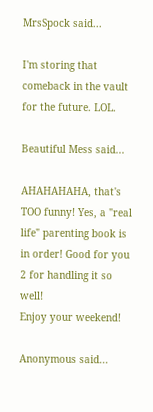MrsSpock said...

I'm storing that comeback in the vault for the future. LOL.

Beautiful Mess said...

AHAHAHAHA, that's TOO funny! Yes, a "real life" parenting book is in order! Good for you 2 for handling it so well!
Enjoy your weekend!

Anonymous said...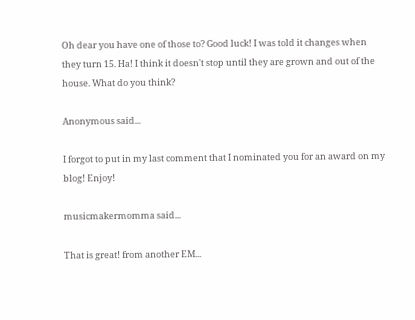Oh dear you have one of those to? Good luck! I was told it changes when they turn 15. Ha! I think it doesn't stop until they are grown and out of the house. What do you think?

Anonymous said...

I forgot to put in my last comment that I nominated you for an award on my blog! Enjoy!

musicmakermomma said...

That is great! from another EM...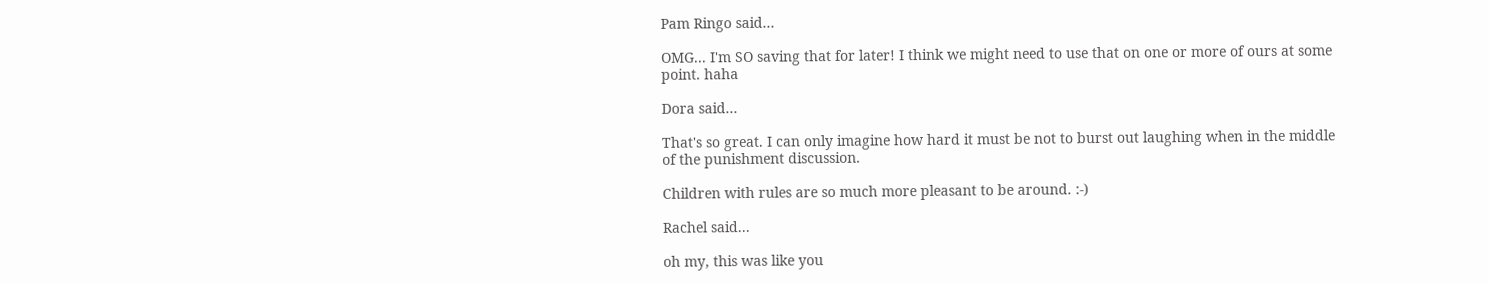Pam Ringo said...

OMG... I'm SO saving that for later! I think we might need to use that on one or more of ours at some point. haha

Dora said...

That's so great. I can only imagine how hard it must be not to burst out laughing when in the middle of the punishment discussion.

Children with rules are so much more pleasant to be around. :-)

Rachel said...

oh my, this was like you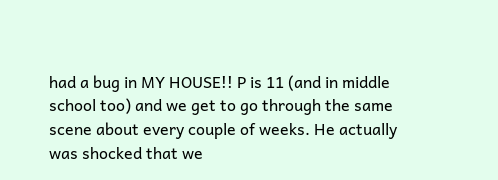had a bug in MY HOUSE!! P is 11 (and in middle school too) and we get to go through the same scene about every couple of weeks. He actually was shocked that we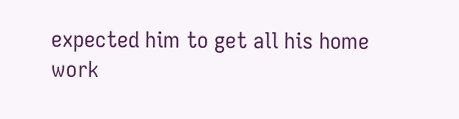expected him to get all his home work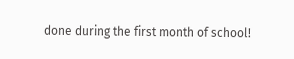done during the first month of school!